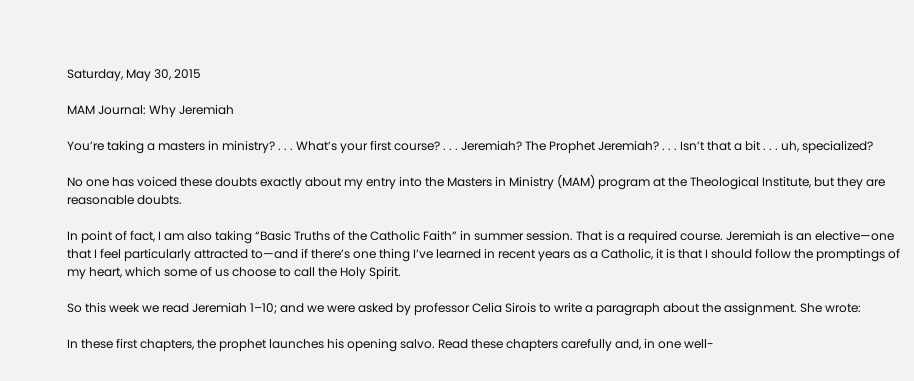Saturday, May 30, 2015

MAM Journal: Why Jeremiah

You’re taking a masters in ministry? . . . What’s your first course? . . . Jeremiah? The Prophet Jeremiah? . . . Isn’t that a bit . . . uh, specialized?

No one has voiced these doubts exactly about my entry into the Masters in Ministry (MAM) program at the Theological Institute, but they are reasonable doubts.

In point of fact, I am also taking “Basic Truths of the Catholic Faith” in summer session. That is a required course. Jeremiah is an elective—one that I feel particularly attracted to—and if there’s one thing I’ve learned in recent years as a Catholic, it is that I should follow the promptings of my heart, which some of us choose to call the Holy Spirit.

So this week we read Jeremiah 1–10; and we were asked by professor Celia Sirois to write a paragraph about the assignment. She wrote:

In these first chapters, the prophet launches his opening salvo. Read these chapters carefully and, in one well-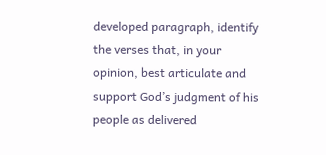developed paragraph, identify the verses that, in your opinion, best articulate and support God’s judgment of his people as delivered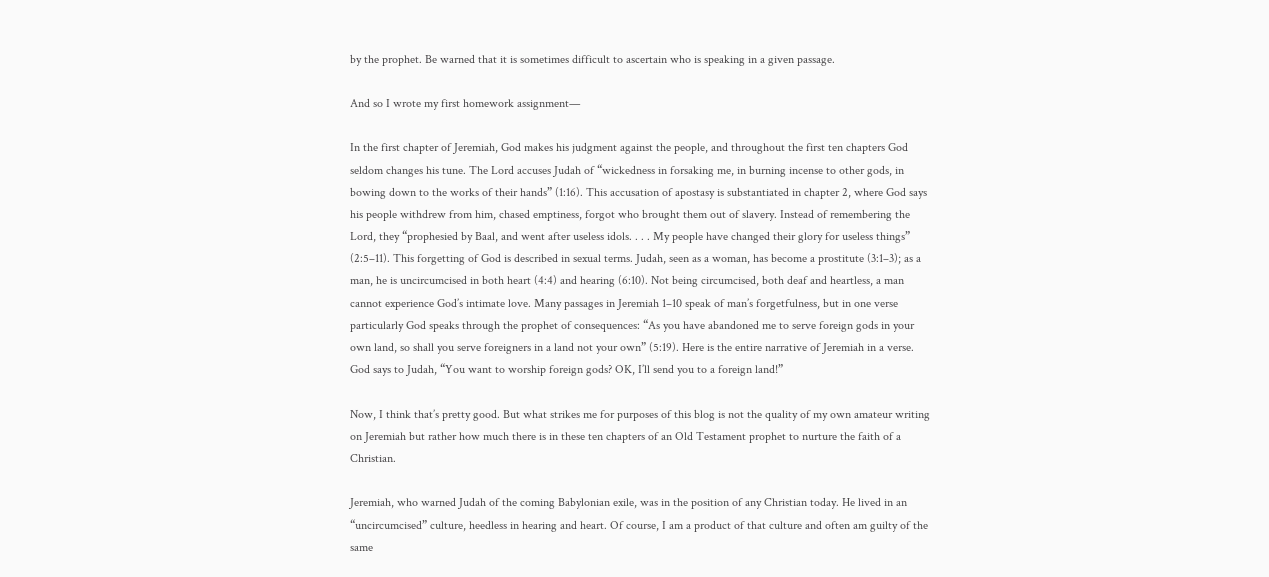by the prophet. Be warned that it is sometimes difficult to ascertain who is speaking in a given passage.

And so I wrote my first homework assignment—

In the first chapter of Jeremiah, God makes his judgment against the people, and throughout the first ten chapters God seldom changes his tune. The Lord accuses Judah of “wickedness in forsaking me, in burning incense to other gods, in bowing down to the works of their hands” (1:16). This accusation of apostasy is substantiated in chapter 2, where God says his people withdrew from him, chased emptiness, forgot who brought them out of slavery. Instead of remembering the Lord, they “prophesied by Baal, and went after useless idols. . . . My people have changed their glory for useless things” (2:5–11). This forgetting of God is described in sexual terms. Judah, seen as a woman, has become a prostitute (3:1–3); as a man, he is uncircumcised in both heart (4:4) and hearing (6:10). Not being circumcised, both deaf and heartless, a man cannot experience God’s intimate love. Many passages in Jeremiah 1–10 speak of man’s forgetfulness, but in one verse particularly God speaks through the prophet of consequences: “As you have abandoned me to serve foreign gods in your own land, so shall you serve foreigners in a land not your own” (5:19). Here is the entire narrative of Jeremiah in a verse. God says to Judah, “You want to worship foreign gods? OK, I’ll send you to a foreign land!”

Now, I think that’s pretty good. But what strikes me for purposes of this blog is not the quality of my own amateur writing on Jeremiah but rather how much there is in these ten chapters of an Old Testament prophet to nurture the faith of a Christian.

Jeremiah, who warned Judah of the coming Babylonian exile, was in the position of any Christian today. He lived in an “uncircumcised” culture, heedless in hearing and heart. Of course, I am a product of that culture and often am guilty of the same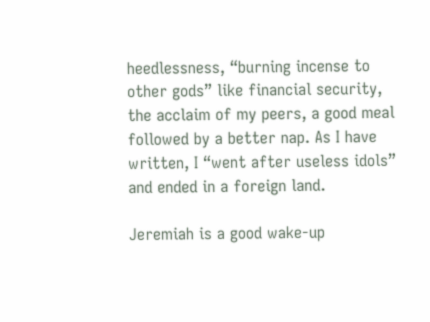heedlessness, “burning incense to other gods” like financial security, the acclaim of my peers, a good meal followed by a better nap. As I have written, I “went after useless idols” and ended in a foreign land.

Jeremiah is a good wake-up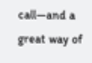call—and a great way of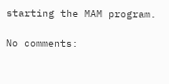starting the MAM program.

No comments: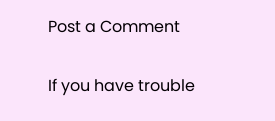Post a Comment

If you have trouble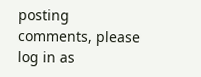posting comments, please log in as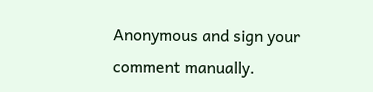Anonymous and sign your comment manually.